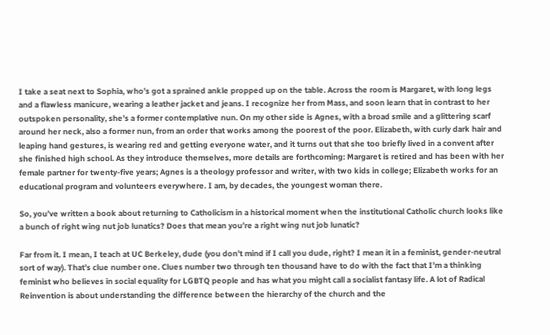I take a seat next to Sophia, who’s got a sprained ankle propped up on the table. Across the room is Margaret, with long legs and a flawless manicure, wearing a leather jacket and jeans. I recognize her from Mass, and soon learn that in contrast to her outspoken personality, she’s a former contemplative nun. On my other side is Agnes, with a broad smile and a glittering scarf around her neck, also a former nun, from an order that works among the poorest of the poor. Elizabeth, with curly dark hair and leaping hand gestures, is wearing red and getting everyone water, and it turns out that she too briefly lived in a convent after she finished high school. As they introduce themselves, more details are forthcoming: Margaret is retired and has been with her female partner for twenty-five years; Agnes is a theology professor and writer, with two kids in college; Elizabeth works for an educational program and volunteers everywhere. I am, by decades, the youngest woman there.

So, you’ve written a book about returning to Catholicism in a historical moment when the institutional Catholic church looks like a bunch of right wing nut job lunatics? Does that mean you’re a right wing nut job lunatic?

Far from it. I mean, I teach at UC Berkeley, dude (you don’t mind if I call you dude, right? I mean it in a feminist, gender-neutral sort of way). That’s clue number one. Clues number two through ten thousand have to do with the fact that I’m a thinking feminist who believes in social equality for LGBTQ people and has what you might call a socialist fantasy life. A lot of Radical Reinvention is about understanding the difference between the hierarchy of the church and the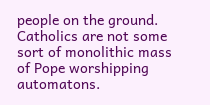people on the ground. Catholics are not some sort of monolithic mass of Pope worshipping automatons.